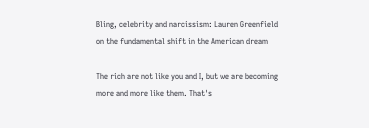Bling, celebrity and narcissism: Lauren Greenfield on the fundamental shift in the American dream

The rich are not like you and I, but we are becoming more and more like them. That's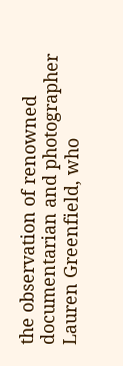the observation of renowned documentarian and photographer Lauren Greenfield, who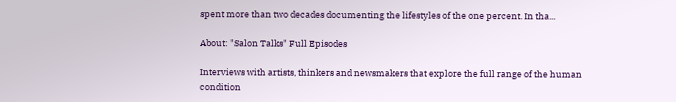spent more than two decades documenting the lifestyles of the one percent. In tha...

About: "Salon Talks" Full Episodes

Interviews with artists, thinkers and newsmakers that explore the full range of the human condition